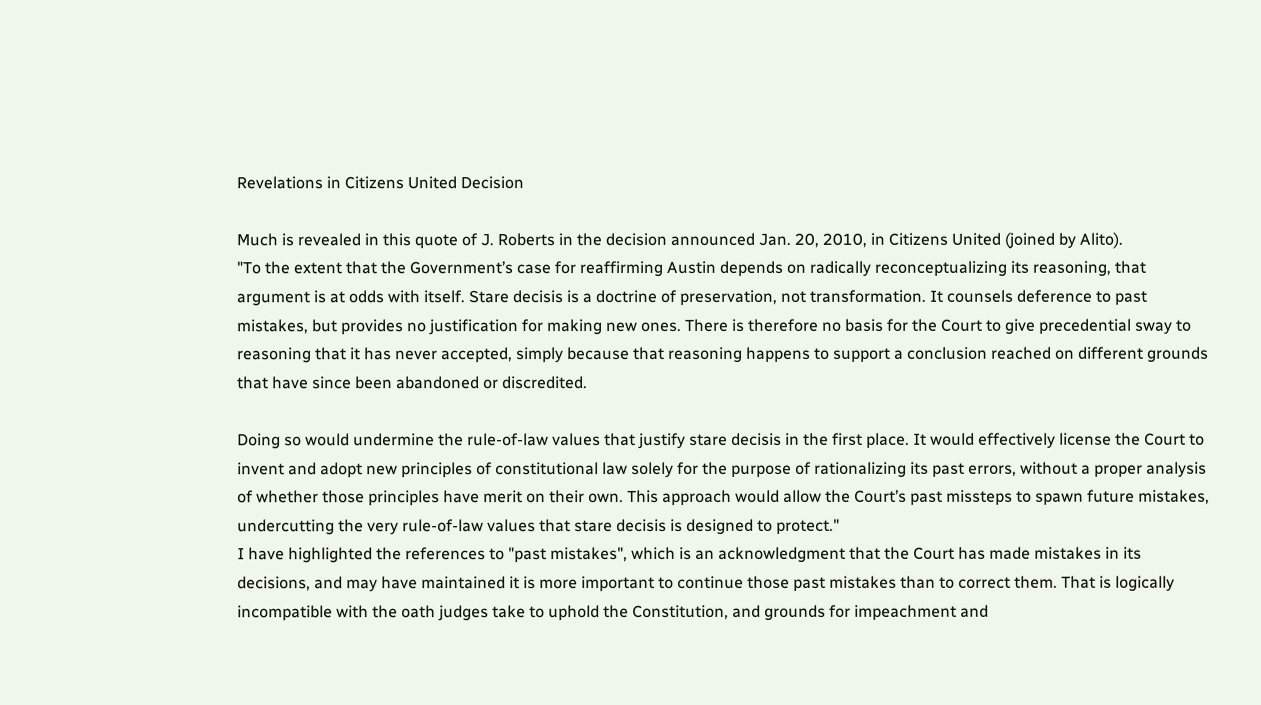Revelations in Citizens United Decision

Much is revealed in this quote of J. Roberts in the decision announced Jan. 20, 2010, in Citizens United (joined by Alito).
"To the extent that the Government’s case for reaffirming Austin depends on radically reconceptualizing its reasoning, that argument is at odds with itself. Stare decisis is a doctrine of preservation, not transformation. It counsels deference to past mistakes, but provides no justification for making new ones. There is therefore no basis for the Court to give precedential sway to reasoning that it has never accepted, simply because that reasoning happens to support a conclusion reached on different grounds that have since been abandoned or discredited.

Doing so would undermine the rule-of-law values that justify stare decisis in the first place. It would effectively license the Court to invent and adopt new principles of constitutional law solely for the purpose of rationalizing its past errors, without a proper analysis of whether those principles have merit on their own. This approach would allow the Court’s past missteps to spawn future mistakes, undercutting the very rule-of-law values that stare decisis is designed to protect."
I have highlighted the references to "past mistakes", which is an acknowledgment that the Court has made mistakes in its decisions, and may have maintained it is more important to continue those past mistakes than to correct them. That is logically incompatible with the oath judges take to uphold the Constitution, and grounds for impeachment and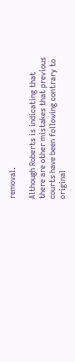removal.

Although Roberts is indicating that there are other mistakes that previous courts have been following contrary to original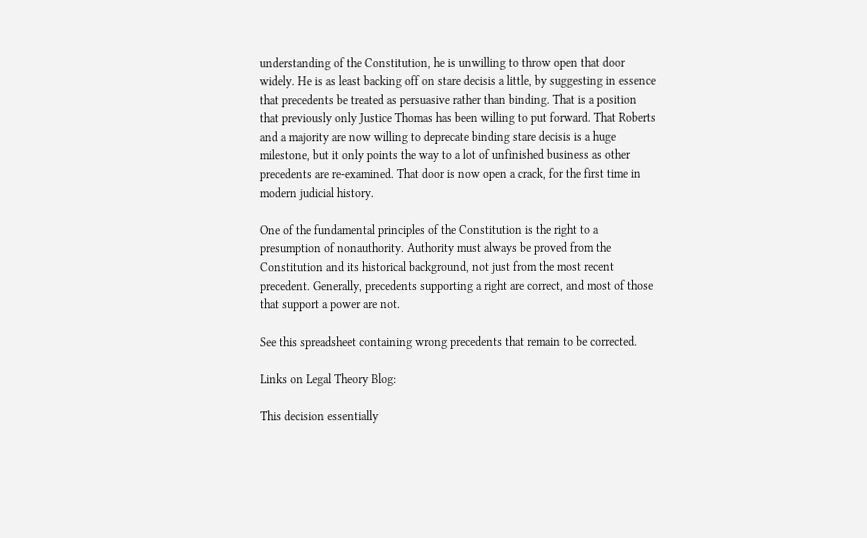understanding of the Constitution, he is unwilling to throw open that door widely. He is as least backing off on stare decisis a little, by suggesting in essence that precedents be treated as persuasive rather than binding. That is a position that previously only Justice Thomas has been willing to put forward. That Roberts and a majority are now willing to deprecate binding stare decisis is a huge milestone, but it only points the way to a lot of unfinished business as other precedents are re-examined. That door is now open a crack, for the first time in modern judicial history.

One of the fundamental principles of the Constitution is the right to a presumption of nonauthority. Authority must always be proved from the Constitution and its historical background, not just from the most recent precedent. Generally, precedents supporting a right are correct, and most of those that support a power are not.

See this spreadsheet containing wrong precedents that remain to be corrected.

Links on Legal Theory Blog:

This decision essentially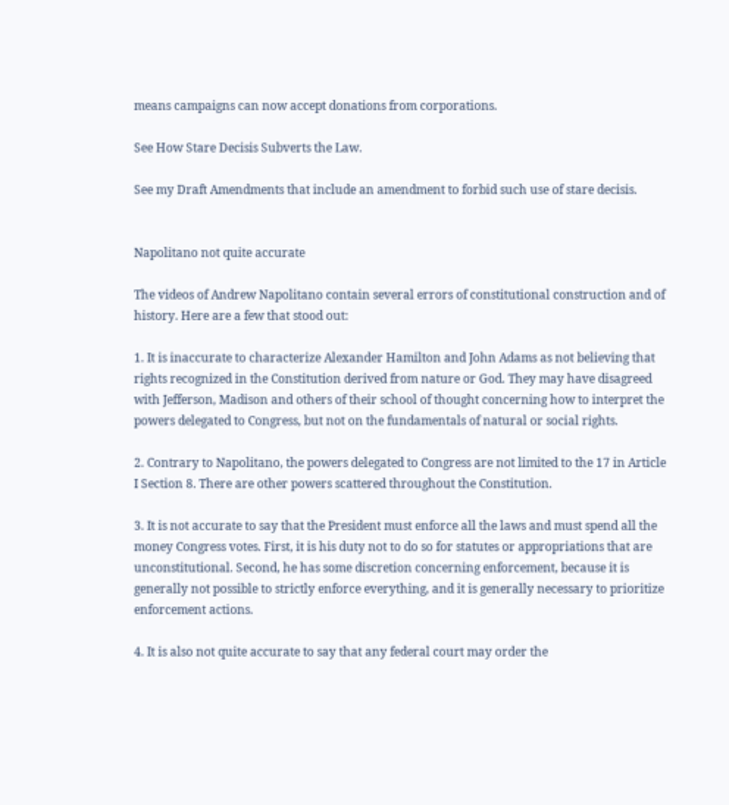means campaigns can now accept donations from corporations.

See How Stare Decisis Subverts the Law.

See my Draft Amendments that include an amendment to forbid such use of stare decisis.


Napolitano not quite accurate

The videos of Andrew Napolitano contain several errors of constitutional construction and of history. Here are a few that stood out:

1. It is inaccurate to characterize Alexander Hamilton and John Adams as not believing that rights recognized in the Constitution derived from nature or God. They may have disagreed with Jefferson, Madison and others of their school of thought concerning how to interpret the powers delegated to Congress, but not on the fundamentals of natural or social rights.

2. Contrary to Napolitano, the powers delegated to Congress are not limited to the 17 in Article I Section 8. There are other powers scattered throughout the Constitution.

3. It is not accurate to say that the President must enforce all the laws and must spend all the money Congress votes. First, it is his duty not to do so for statutes or appropriations that are unconstitutional. Second, he has some discretion concerning enforcement, because it is generally not possible to strictly enforce everything, and it is generally necessary to prioritize enforcement actions.

4. It is also not quite accurate to say that any federal court may order the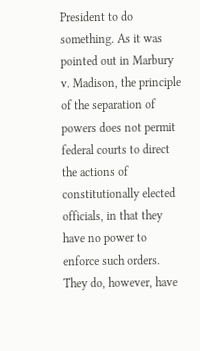President to do something. As it was pointed out in Marbury v. Madison, the principle of the separation of powers does not permit federal courts to direct the actions of constitutionally elected officials, in that they have no power to enforce such orders. They do, however, have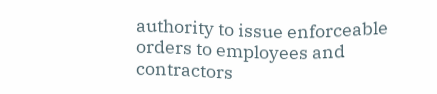authority to issue enforceable orders to employees and contractors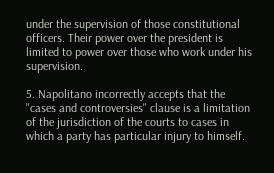under the supervision of those constitutional officers. Their power over the president is limited to power over those who work under his supervision.

5. Napolitano incorrectly accepts that the "cases and controversies" clause is a limitation of the jurisdiction of the courts to cases in which a party has particular injury to himself.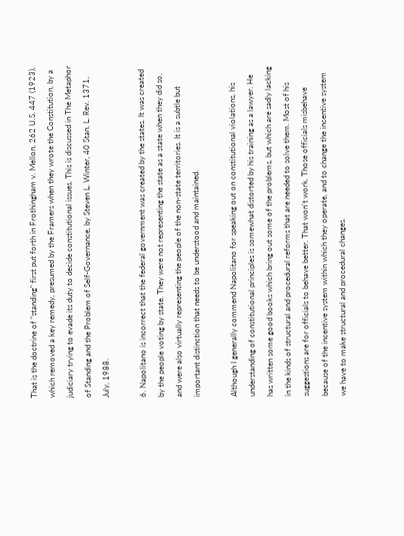That is the doctrine of "standing" first put forth in Frothingham v. Mellon, 262 U.S. 447 (1923), which removed a key remedy, presumed by the Framers when they wrote the Constitution, by a judiciary trying to evade its duty to decide constitutional issues. This is discussed in The Metaphor of Standing and the Problem of Self-Governance, by Steven L. Winter, 40 Stan. L. Rev. 1371, July, 1988.

6. Napolitano is incorrect that the federal government was created by the states. It was created by the people voting by state. They were not representing the state as a state when they did so, and were also virtually representing the people of the non-state territories. It is a subtle but important distinction that needs to be understood and maintained.

Although I generally commend Napolitano for speaking out on constitutional violations, his understanding of constitutional principles is somewhat distorted by his training as a lawyer. He has written some good books which bring out some of the problems, but which are sadly lacking in the kinds of structural and procedural reforms that are needed to solve them. Most of his suggestions are for officials to behave better. That won't work. Those officials misbehave because of the incentive system within which they operate, and to change the incentive system we have to make structural and procedural changes.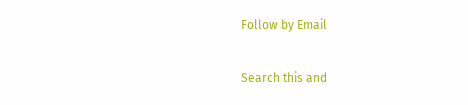Follow by Email

Search this and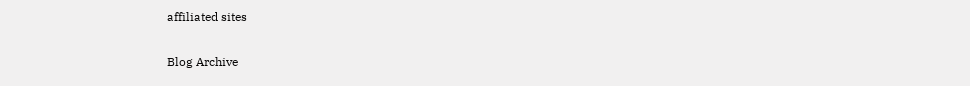affiliated sites

Blog Archive